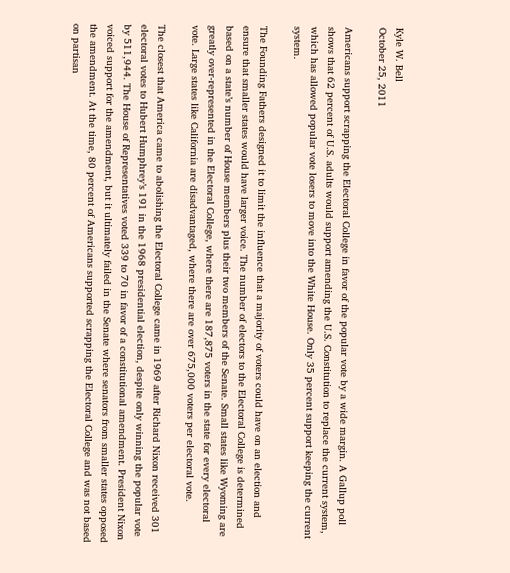Kyle W. Bell
October 25, 2011

Americans support scrapping the Electoral College in favor of the popular vote by a wide margin. A Gallup poll shows that 62 percent of U.S. adults would support amending the U.S. Constitution to replace the current system, which has allowed popular vote losers to move into the White House. Only 35 percent support keeping the current system.

The Founding Fathers designed it to limit the influence that a majority of voters could have on an election and ensure that smaller states would have larger voice. The number of electors to the Electoral College is determined based on a state’s number of House members plus their two members of the Senate. Small states like Wyoming are greatly over-represented in the Electoral College, where there are 187,875 voters in the state for every electoral vote. Large states like California are disadvantaged, where there are over 675,000 voters per electoral vote.

The closest that America came to abolishing the Electoral College came in 1969 after Richard Nixon received 301 electoral votes to Hubert Humphrey’s 191 in the 1968 presidential election, despite only winning the popular vote by 511,944. The House of Representatives voted 339 to 70 in favor of a constitutional amendment. President Nixon voiced support for the amendment, but it ultimately failed in the Senate where senators from smaller states opposed the amendment. At the time, 80 percent of Americans supported scrapping the Electoral College and was not based on partisan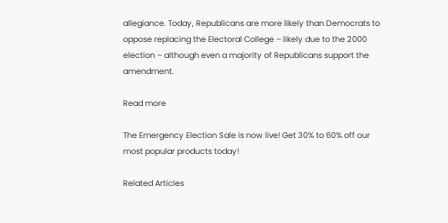allegiance. Today, Republicans are more likely than Democrats to oppose replacing the Electoral College – likely due to the 2000 election – although even a majority of Republicans support the amendment.

Read more

The Emergency Election Sale is now live! Get 30% to 60% off our most popular products today!

Related Articles